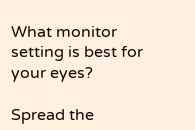What monitor setting is best for your eyes?

Spread the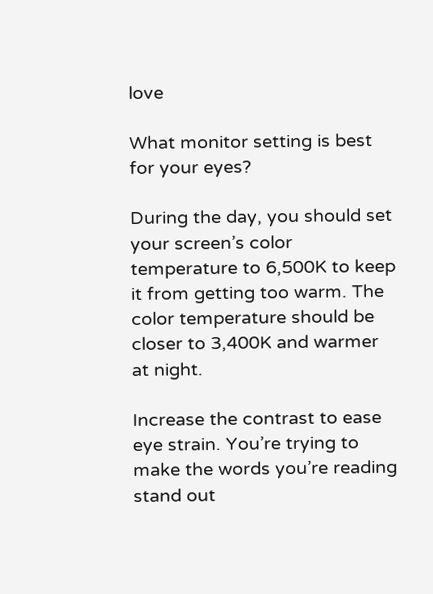love

What monitor setting is best for your eyes?

During the day, you should set your screen’s color temperature to 6,500K to keep it from getting too warm. The color temperature should be closer to 3,400K and warmer at night.

Increase the contrast to ease eye strain. You’re trying to make the words you’re reading stand out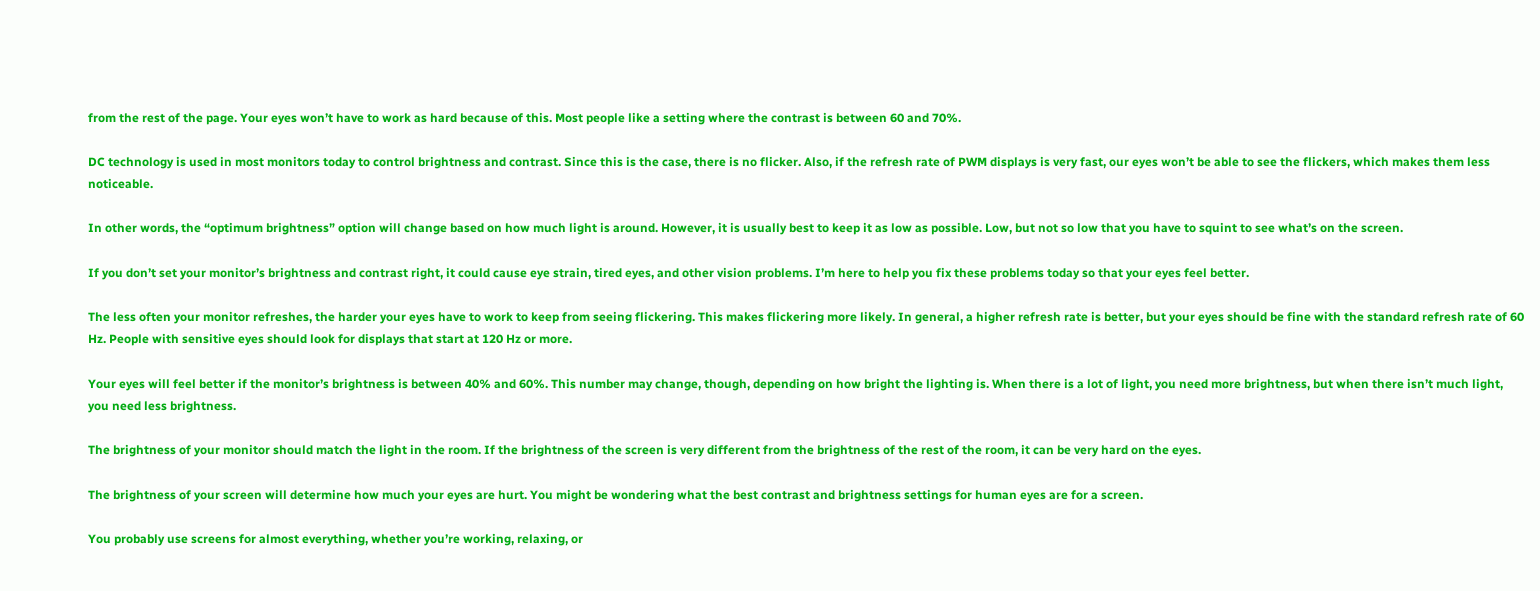from the rest of the page. Your eyes won’t have to work as hard because of this. Most people like a setting where the contrast is between 60 and 70%.

DC technology is used in most monitors today to control brightness and contrast. Since this is the case, there is no flicker. Also, if the refresh rate of PWM displays is very fast, our eyes won’t be able to see the flickers, which makes them less noticeable.

In other words, the “optimum brightness” option will change based on how much light is around. However, it is usually best to keep it as low as possible. Low, but not so low that you have to squint to see what’s on the screen.

If you don’t set your monitor’s brightness and contrast right, it could cause eye strain, tired eyes, and other vision problems. I’m here to help you fix these problems today so that your eyes feel better.

The less often your monitor refreshes, the harder your eyes have to work to keep from seeing flickering. This makes flickering more likely. In general, a higher refresh rate is better, but your eyes should be fine with the standard refresh rate of 60 Hz. People with sensitive eyes should look for displays that start at 120 Hz or more.

Your eyes will feel better if the monitor’s brightness is between 40% and 60%. This number may change, though, depending on how bright the lighting is. When there is a lot of light, you need more brightness, but when there isn’t much light, you need less brightness.

The brightness of your monitor should match the light in the room. If the brightness of the screen is very different from the brightness of the rest of the room, it can be very hard on the eyes.

The brightness of your screen will determine how much your eyes are hurt. You might be wondering what the best contrast and brightness settings for human eyes are for a screen.

You probably use screens for almost everything, whether you’re working, relaxing, or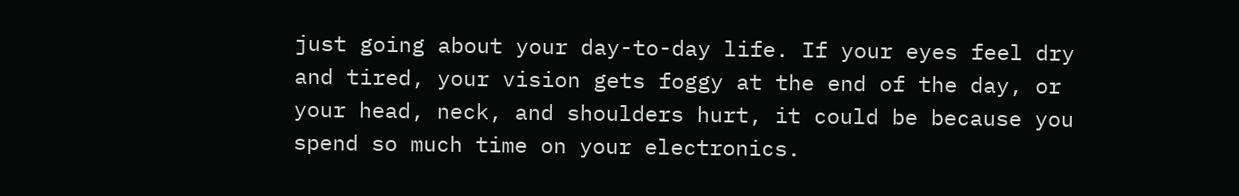just going about your day-to-day life. If your eyes feel dry and tired, your vision gets foggy at the end of the day, or your head, neck, and shoulders hurt, it could be because you spend so much time on your electronics.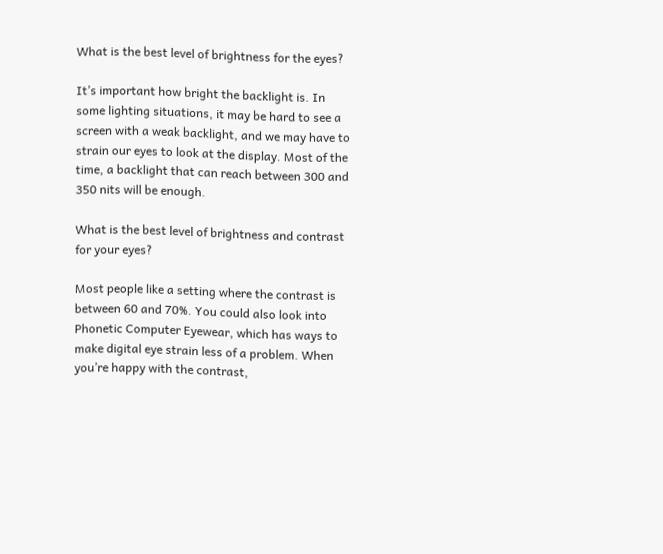What is the best level of brightness for the eyes?

It’s important how bright the backlight is. In some lighting situations, it may be hard to see a screen with a weak backlight, and we may have to strain our eyes to look at the display. Most of the time, a backlight that can reach between 300 and 350 nits will be enough.

What is the best level of brightness and contrast for your eyes?

Most people like a setting where the contrast is between 60 and 70%. You could also look into Phonetic Computer Eyewear, which has ways to make digital eye strain less of a problem. When you’re happy with the contrast,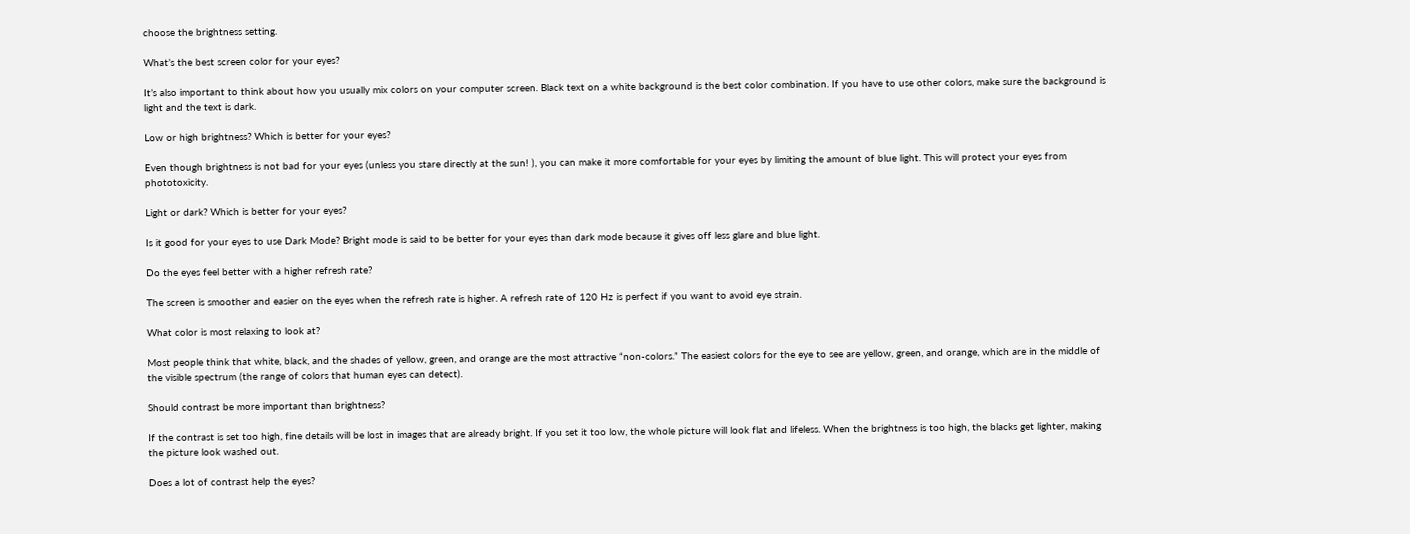choose the brightness setting.

What’s the best screen color for your eyes?

It’s also important to think about how you usually mix colors on your computer screen. Black text on a white background is the best color combination. If you have to use other colors, make sure the background is light and the text is dark.

Low or high brightness? Which is better for your eyes?

Even though brightness is not bad for your eyes (unless you stare directly at the sun! ), you can make it more comfortable for your eyes by limiting the amount of blue light. This will protect your eyes from phototoxicity.

Light or dark? Which is better for your eyes?

Is it good for your eyes to use Dark Mode? Bright mode is said to be better for your eyes than dark mode because it gives off less glare and blue light.

Do the eyes feel better with a higher refresh rate?

The screen is smoother and easier on the eyes when the refresh rate is higher. A refresh rate of 120 Hz is perfect if you want to avoid eye strain.

What color is most relaxing to look at?

Most people think that white, black, and the shades of yellow, green, and orange are the most attractive “non-colors.” The easiest colors for the eye to see are yellow, green, and orange, which are in the middle of the visible spectrum (the range of colors that human eyes can detect).

Should contrast be more important than brightness?

If the contrast is set too high, fine details will be lost in images that are already bright. If you set it too low, the whole picture will look flat and lifeless. When the brightness is too high, the blacks get lighter, making the picture look washed out.

Does a lot of contrast help the eyes?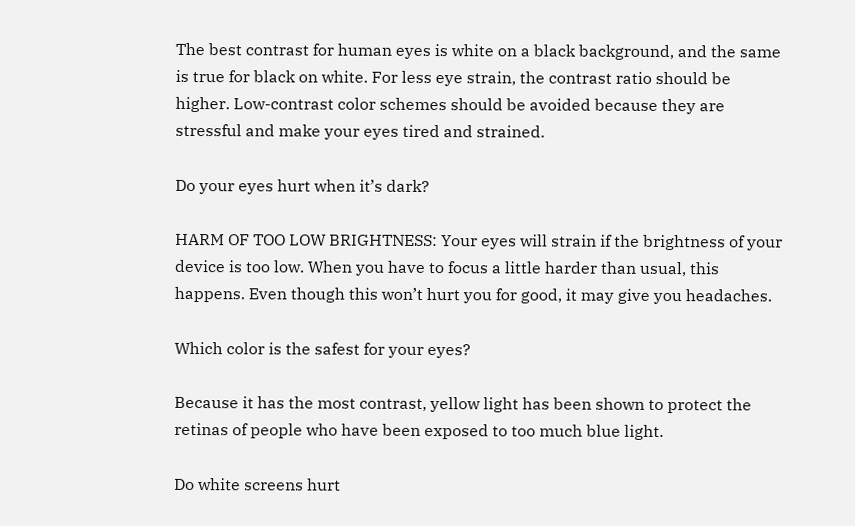The best contrast for human eyes is white on a black background, and the same is true for black on white. For less eye strain, the contrast ratio should be higher. Low-contrast color schemes should be avoided because they are stressful and make your eyes tired and strained.

Do your eyes hurt when it’s dark?

HARM OF TOO LOW BRIGHTNESS: Your eyes will strain if the brightness of your device is too low. When you have to focus a little harder than usual, this happens. Even though this won’t hurt you for good, it may give you headaches.

Which color is the safest for your eyes?

Because it has the most contrast, yellow light has been shown to protect the retinas of people who have been exposed to too much blue light.

Do white screens hurt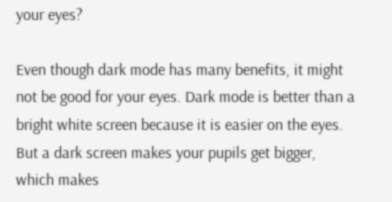your eyes?

Even though dark mode has many benefits, it might not be good for your eyes. Dark mode is better than a bright white screen because it is easier on the eyes. But a dark screen makes your pupils get bigger, which makes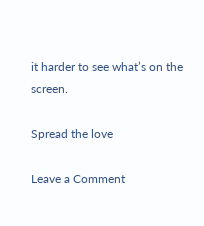it harder to see what’s on the screen.

Spread the love

Leave a Comment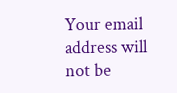Your email address will not be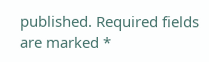published. Required fields are marked *